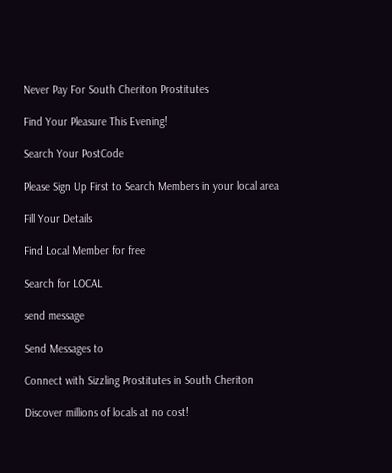Never Pay For South Cheriton Prostitutes

Find Your Pleasure This Evening!

Search Your PostCode

Please Sign Up First to Search Members in your local area

Fill Your Details

Find Local Member for free

Search for LOCAL

send message

Send Messages to

Connect with Sizzling Prostitutes in South Cheriton

Discover millions of locals at no cost!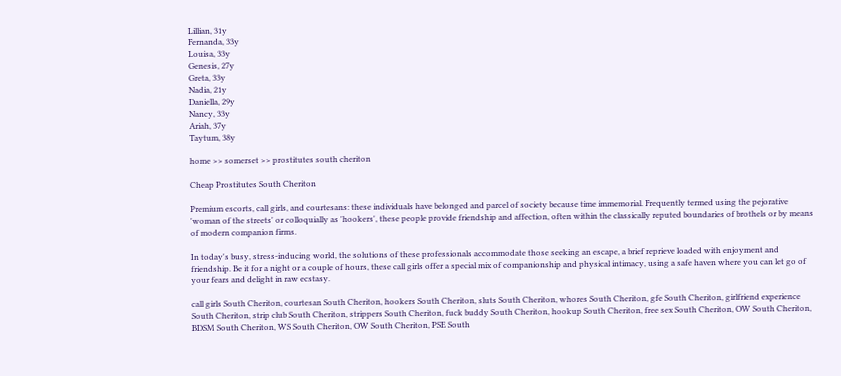Lillian, 31y
Fernanda, 33y
Louisa, 33y
Genesis, 27y
Greta, 33y
Nadia, 21y
Daniella, 29y
Nancy, 33y
Ariah, 37y
Taytum, 38y

home >> somerset >> prostitutes south cheriton

Cheap Prostitutes South Cheriton

Premium escorts, call girls, and courtesans: these individuals have belonged and parcel of society because time immemorial. Frequently termed using the pejorative 'woman of the streets' or colloquially as 'hookers', these people provide friendship and affection, often within the classically reputed boundaries of brothels or by means of modern companion firms.

In today's busy, stress-inducing world, the solutions of these professionals accommodate those seeking an escape, a brief reprieve loaded with enjoyment and friendship. Be it for a night or a couple of hours, these call girls offer a special mix of companionship and physical intimacy, using a safe haven where you can let go of your fears and delight in raw ecstasy.

call girls South Cheriton, courtesan South Cheriton, hookers South Cheriton, sluts South Cheriton, whores South Cheriton, gfe South Cheriton, girlfriend experience South Cheriton, strip club South Cheriton, strippers South Cheriton, fuck buddy South Cheriton, hookup South Cheriton, free sex South Cheriton, OW South Cheriton, BDSM South Cheriton, WS South Cheriton, OW South Cheriton, PSE South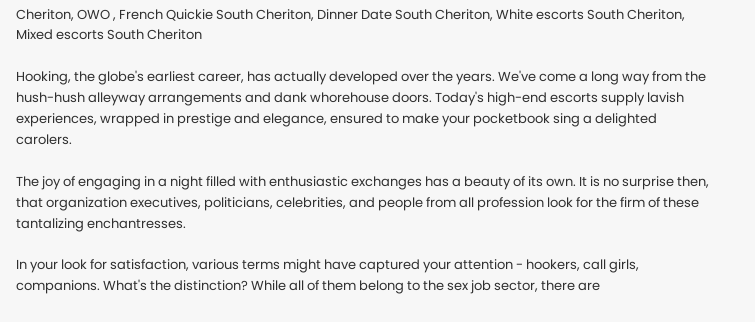Cheriton, OWO , French Quickie South Cheriton, Dinner Date South Cheriton, White escorts South Cheriton, Mixed escorts South Cheriton

Hooking, the globe's earliest career, has actually developed over the years. We've come a long way from the hush-hush alleyway arrangements and dank whorehouse doors. Today's high-end escorts supply lavish experiences, wrapped in prestige and elegance, ensured to make your pocketbook sing a delighted carolers.

The joy of engaging in a night filled with enthusiastic exchanges has a beauty of its own. It is no surprise then, that organization executives, politicians, celebrities, and people from all profession look for the firm of these tantalizing enchantresses.

In your look for satisfaction, various terms might have captured your attention - hookers, call girls, companions. What's the distinction? While all of them belong to the sex job sector, there are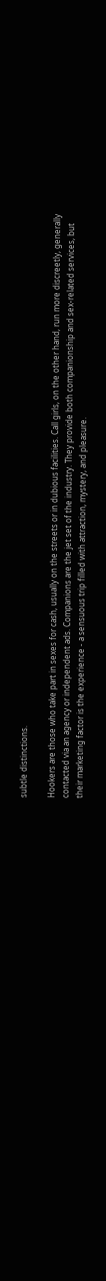subtle distinctions.

Hookers are those who take part in sexes for cash, usually on the streets or in dubious facilities. Call girls, on the other hand, run more discreetly, generally contacted via an agency or independent ads. Companions are the jet set of the industry. They provide both companionship and sex-related services, but their marketing factor is the experience - a sensuous trip filled with attraction, mystery, and pleasure.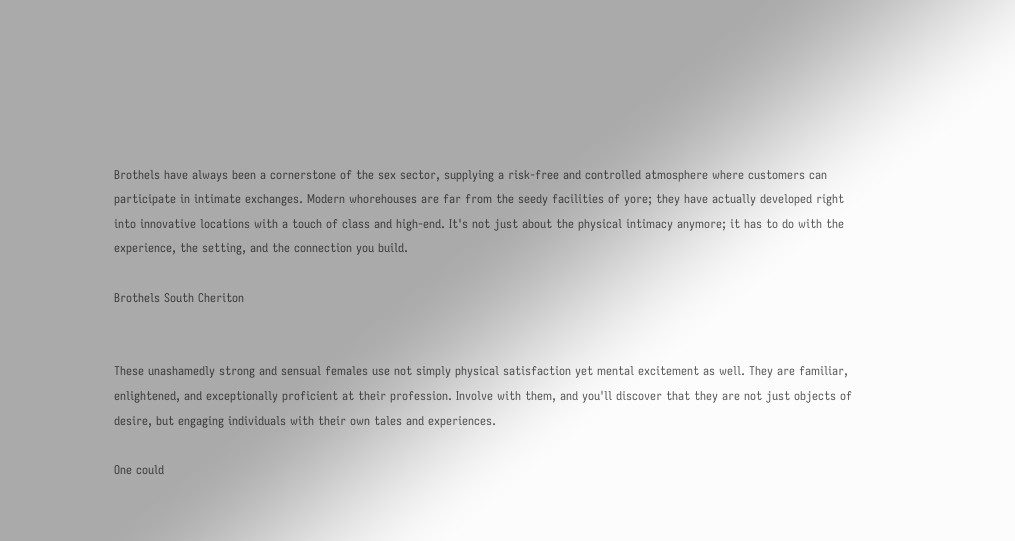Brothels have always been a cornerstone of the sex sector, supplying a risk-free and controlled atmosphere where customers can participate in intimate exchanges. Modern whorehouses are far from the seedy facilities of yore; they have actually developed right into innovative locations with a touch of class and high-end. It's not just about the physical intimacy anymore; it has to do with the experience, the setting, and the connection you build.

Brothels South Cheriton


These unashamedly strong and sensual females use not simply physical satisfaction yet mental excitement as well. They are familiar, enlightened, and exceptionally proficient at their profession. Involve with them, and you'll discover that they are not just objects of desire, but engaging individuals with their own tales and experiences.

One could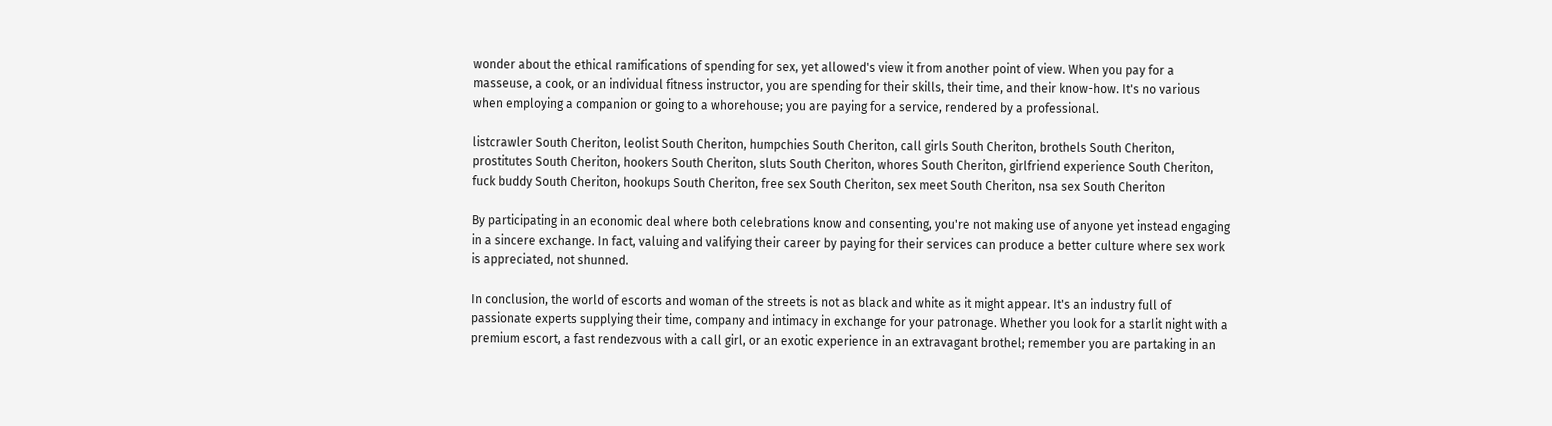wonder about the ethical ramifications of spending for sex, yet allowed's view it from another point of view. When you pay for a masseuse, a cook, or an individual fitness instructor, you are spending for their skills, their time, and their know-how. It's no various when employing a companion or going to a whorehouse; you are paying for a service, rendered by a professional.

listcrawler South Cheriton, leolist South Cheriton, humpchies South Cheriton, call girls South Cheriton, brothels South Cheriton, prostitutes South Cheriton, hookers South Cheriton, sluts South Cheriton, whores South Cheriton, girlfriend experience South Cheriton, fuck buddy South Cheriton, hookups South Cheriton, free sex South Cheriton, sex meet South Cheriton, nsa sex South Cheriton

By participating in an economic deal where both celebrations know and consenting, you're not making use of anyone yet instead engaging in a sincere exchange. In fact, valuing and valifying their career by paying for their services can produce a better culture where sex work is appreciated, not shunned.

In conclusion, the world of escorts and woman of the streets is not as black and white as it might appear. It's an industry full of passionate experts supplying their time, company and intimacy in exchange for your patronage. Whether you look for a starlit night with a premium escort, a fast rendezvous with a call girl, or an exotic experience in an extravagant brothel; remember you are partaking in an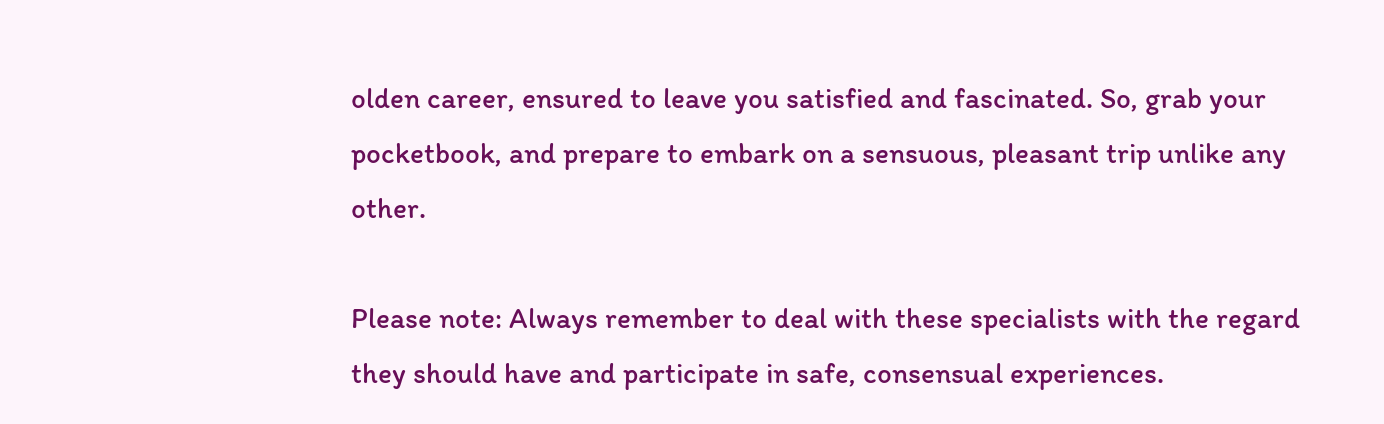olden career, ensured to leave you satisfied and fascinated. So, grab your pocketbook, and prepare to embark on a sensuous, pleasant trip unlike any other.

Please note: Always remember to deal with these specialists with the regard they should have and participate in safe, consensual experiences.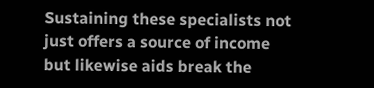Sustaining these specialists not just offers a source of income but likewise aids break the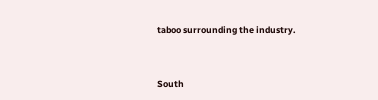taboo surrounding the industry.


South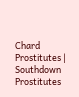Chard Prostitutes | Southdown Prostitutes